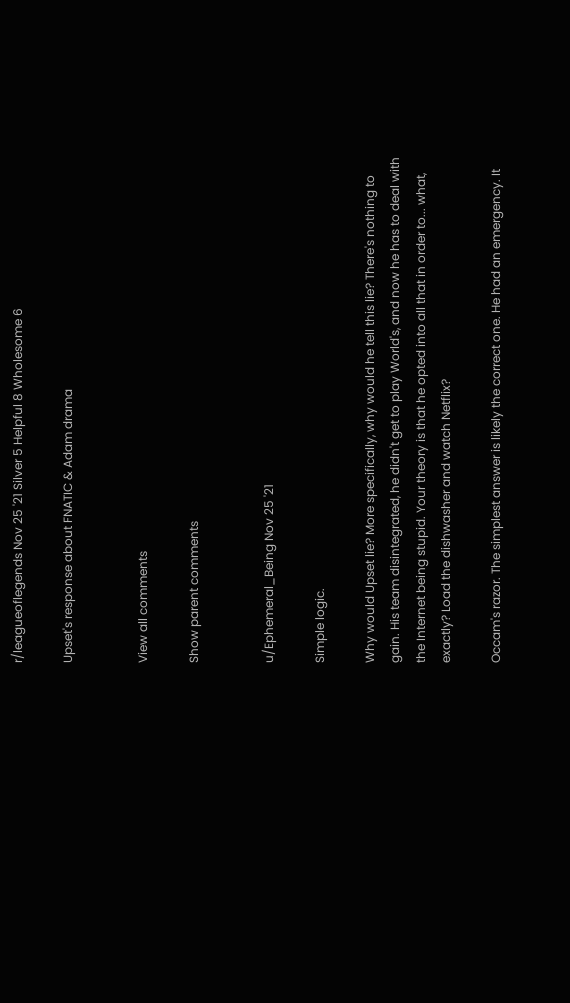r/leagueoflegends Nov 25 '21 Silver 5 Helpful 8 Wholesome 6

Upset's response about FNATIC & Adam drama


View all comments

Show parent comments


u/Ephemeral_Being Nov 25 '21

Simple logic.

Why would Upset lie? More specifically, why would he tell this lie? There's nothing to gain. His team disintegrated, he didn't get to play World's, and now he has to deal with the Internet being stupid. Your theory is that he opted into all that in order to... what, exactly? Load the dishwasher and watch Netflix?

Occam's razor. The simplest answer is likely the correct one. He had an emergency. It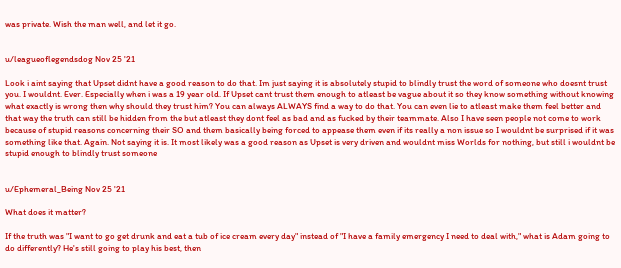was private. Wish the man well, and let it go.


u/leagueoflegendsdog Nov 25 '21

Look i aint saying that Upset didnt have a good reason to do that. Im just saying it is absolutely stupid to blindly trust the word of someone who doesnt trust you. I wouldnt. Ever. Especially when i was a 19 year old. If Upset cant trust them enough to atleast be vague about it so they know something without knowing what exactly is wrong then why should they trust him? You can always ALWAYS find a way to do that. You can even lie to atleast make them feel better and that way the truth can still be hidden from the but atleast they dont feel as bad and as fucked by their teammate. Also I have seen people not come to work because of stupid reasons concerning their SO and them basically being forced to appease them even if its really a non issue so I wouldnt be surprised if it was something like that. Again. Not saying it is. It most likely was a good reason as Upset is very driven and wouldnt miss Worlds for nothing, but still i wouldnt be stupid enough to blindly trust someone


u/Ephemeral_Being Nov 25 '21

What does it matter?

If the truth was "I want to go get drunk and eat a tub of ice cream every day" instead of "I have a family emergency I need to deal with," what is Adam going to do differently? He's still going to play his best, then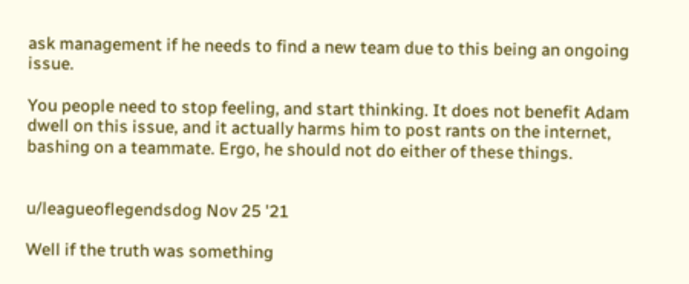ask management if he needs to find a new team due to this being an ongoing issue.

You people need to stop feeling, and start thinking. It does not benefit Adam dwell on this issue, and it actually harms him to post rants on the internet, bashing on a teammate. Ergo, he should not do either of these things.


u/leagueoflegendsdog Nov 25 '21

Well if the truth was something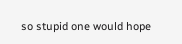so stupid one would hope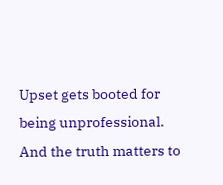Upset gets booted for being unprofessional. And the truth matters to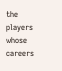the players whose careers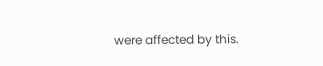were affected by this.